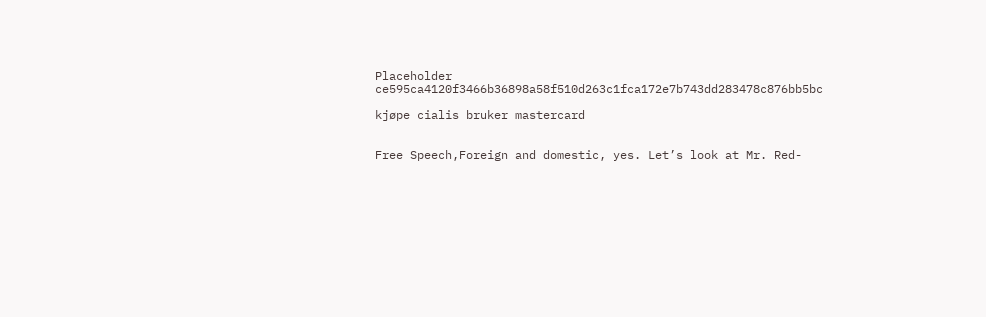Placeholder ce595ca4120f3466b36898a58f510d263c1fca172e7b743dd283478c876bb5bc

kjøpe cialis bruker mastercard


Free Speech,Foreign and domestic, yes. Let’s look at Mr. Red-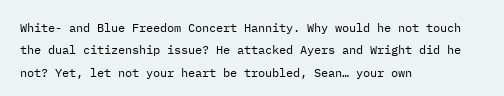White- and Blue Freedom Concert Hannity. Why would he not touch the dual citizenship issue? He attacked Ayers and Wright did he not? Yet, let not your heart be troubled, Sean… your own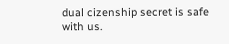dual cizenship secret is safe with us.